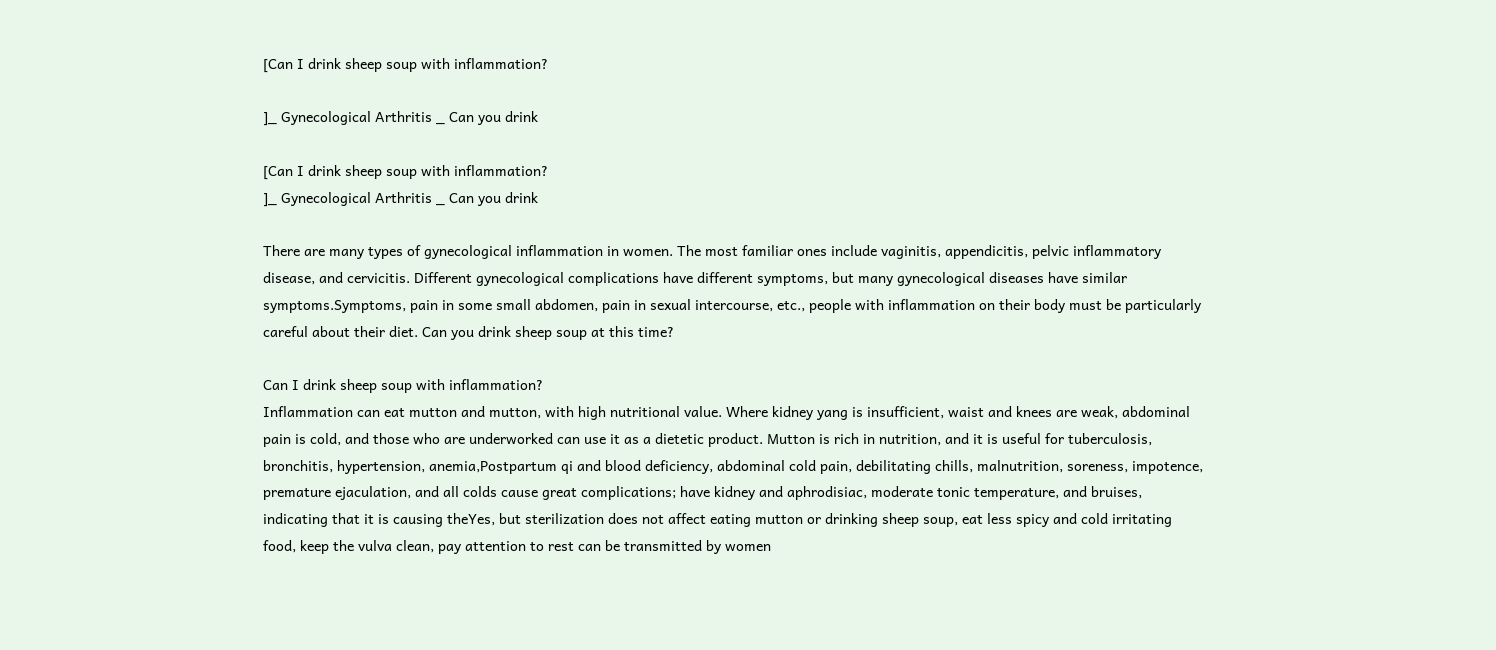[Can I drink sheep soup with inflammation?

]_ Gynecological Arthritis _ Can you drink

[Can I drink sheep soup with inflammation?
]_ Gynecological Arthritis _ Can you drink

There are many types of gynecological inflammation in women. The most familiar ones include vaginitis, appendicitis, pelvic inflammatory disease, and cervicitis. Different gynecological complications have different symptoms, but many gynecological diseases have similar symptoms.Symptoms, pain in some small abdomen, pain in sexual intercourse, etc., people with inflammation on their body must be particularly careful about their diet. Can you drink sheep soup at this time?

Can I drink sheep soup with inflammation?
Inflammation can eat mutton and mutton, with high nutritional value. Where kidney yang is insufficient, waist and knees are weak, abdominal pain is cold, and those who are underworked can use it as a dietetic product. Mutton is rich in nutrition, and it is useful for tuberculosis, bronchitis, hypertension, anemia,Postpartum qi and blood deficiency, abdominal cold pain, debilitating chills, malnutrition, soreness, impotence, premature ejaculation, and all colds cause great complications; have kidney and aphrodisiac, moderate tonic temperature, and bruises, indicating that it is causing theYes, but sterilization does not affect eating mutton or drinking sheep soup, eat less spicy and cold irritating food, keep the vulva clean, pay attention to rest can be transmitted by women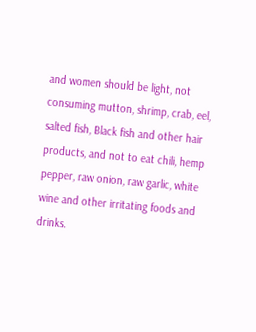and women should be light, not consuming mutton, shrimp, crab, eel, salted fish, Black fish and other hair products, and not to eat chili, hemp pepper, raw onion, raw garlic, white wine and other irritating foods and drinks.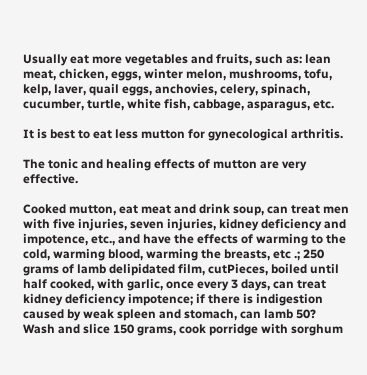Usually eat more vegetables and fruits, such as: lean meat, chicken, eggs, winter melon, mushrooms, tofu, kelp, laver, quail eggs, anchovies, celery, spinach, cucumber, turtle, white fish, cabbage, asparagus, etc.

It is best to eat less mutton for gynecological arthritis.

The tonic and healing effects of mutton are very effective.

Cooked mutton, eat meat and drink soup, can treat men with five injuries, seven injuries, kidney deficiency and impotence, etc., and have the effects of warming to the cold, warming blood, warming the breasts, etc .; 250 grams of lamb delipidated film, cutPieces, boiled until half cooked, with garlic, once every 3 days, can treat kidney deficiency impotence; if there is indigestion caused by weak spleen and stomach, can lamb 50?
Wash and slice 150 grams, cook porridge with sorghum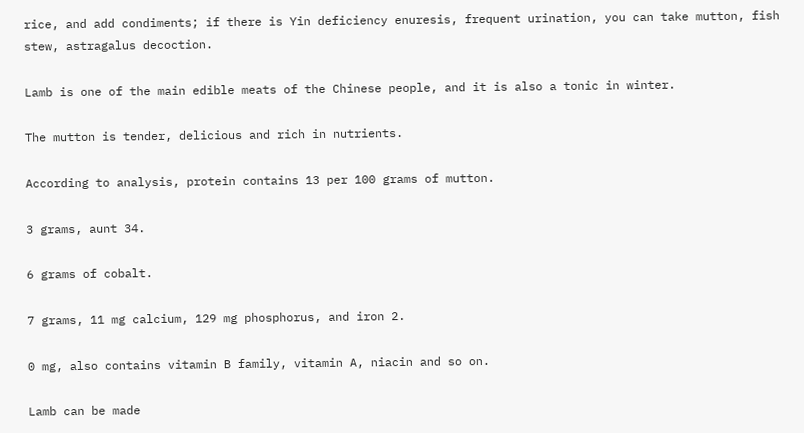rice, and add condiments; if there is Yin deficiency enuresis, frequent urination, you can take mutton, fish stew, astragalus decoction.

Lamb is one of the main edible meats of the Chinese people, and it is also a tonic in winter.

The mutton is tender, delicious and rich in nutrients.

According to analysis, protein contains 13 per 100 grams of mutton.

3 grams, aunt 34.

6 grams of cobalt.

7 grams, 11 mg calcium, 129 mg phosphorus, and iron 2.

0 mg, also contains vitamin B family, vitamin A, niacin and so on.

Lamb can be made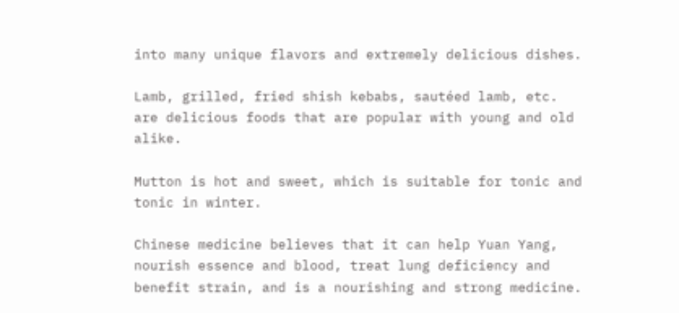into many unique flavors and extremely delicious dishes.

Lamb, grilled, fried shish kebabs, sautéed lamb, etc. are delicious foods that are popular with young and old alike.

Mutton is hot and sweet, which is suitable for tonic and tonic in winter.

Chinese medicine believes that it can help Yuan Yang, nourish essence and blood, treat lung deficiency and benefit strain, and is a nourishing and strong medicine.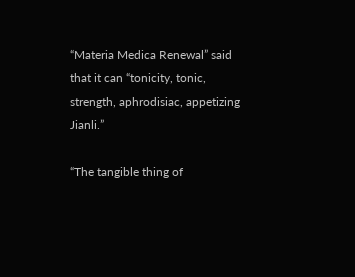“Materia Medica Renewal” said that it can “tonicity, tonic, strength, aphrodisiac, appetizing Jianli.”

“The tangible thing of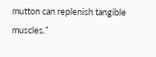mutton can replenish tangible muscles.”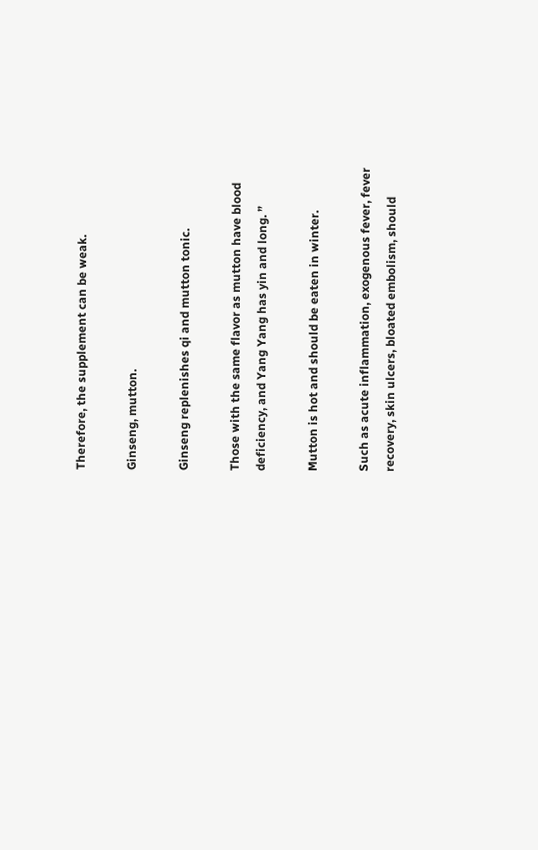Therefore, the supplement can be weak.

Ginseng, mutton.

Ginseng replenishes qi and mutton tonic.

Those with the same flavor as mutton have blood deficiency, and Yang Yang has yin and long. ”

Mutton is hot and should be eaten in winter.

Such as acute inflammation, exogenous fever, fever recovery, skin ulcers, bloated embolism, should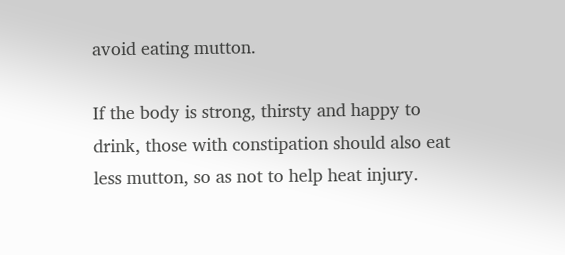avoid eating mutton.

If the body is strong, thirsty and happy to drink, those with constipation should also eat less mutton, so as not to help heat injury.